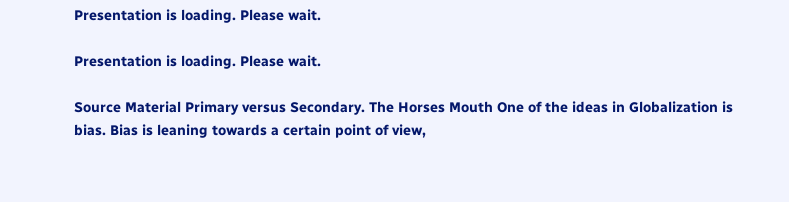Presentation is loading. Please wait.

Presentation is loading. Please wait.

Source Material Primary versus Secondary. The Horses Mouth One of the ideas in Globalization is bias. Bias is leaning towards a certain point of view,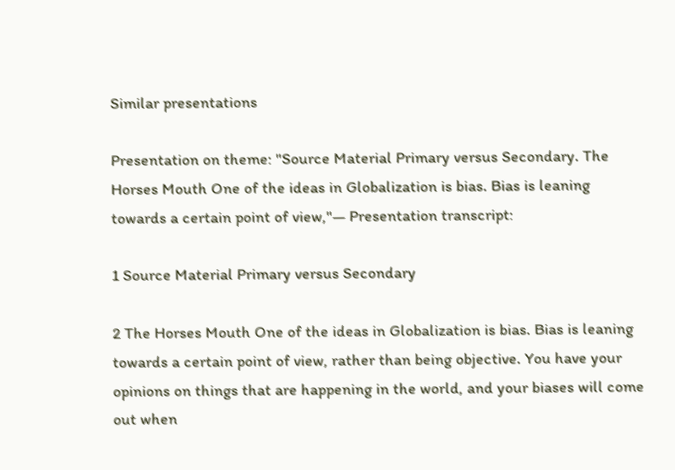Similar presentations

Presentation on theme: "Source Material Primary versus Secondary. The Horses Mouth One of the ideas in Globalization is bias. Bias is leaning towards a certain point of view,"— Presentation transcript:

1 Source Material Primary versus Secondary

2 The Horses Mouth One of the ideas in Globalization is bias. Bias is leaning towards a certain point of view, rather than being objective. You have your opinions on things that are happening in the world, and your biases will come out when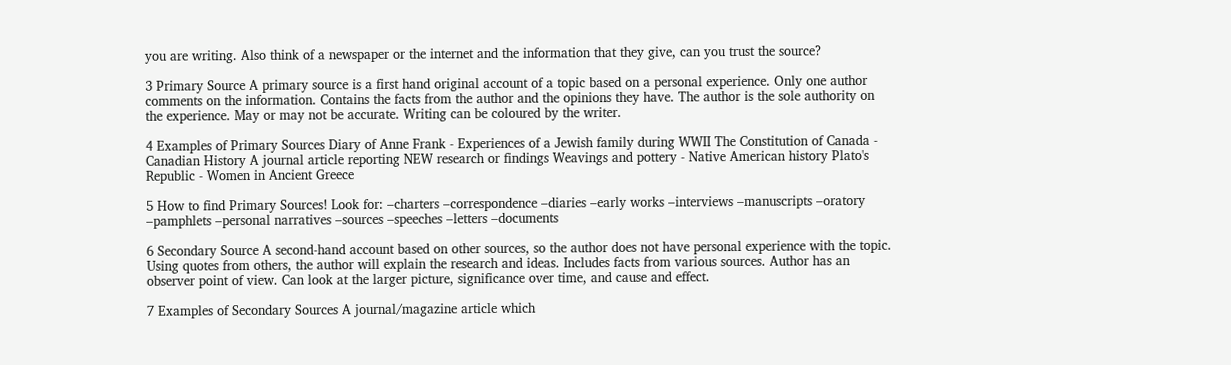you are writing. Also think of a newspaper or the internet and the information that they give, can you trust the source?

3 Primary Source A primary source is a first hand original account of a topic based on a personal experience. Only one author comments on the information. Contains the facts from the author and the opinions they have. The author is the sole authority on the experience. May or may not be accurate. Writing can be coloured by the writer.

4 Examples of Primary Sources Diary of Anne Frank - Experiences of a Jewish family during WWII The Constitution of Canada - Canadian History A journal article reporting NEW research or findings Weavings and pottery - Native American history Plato's Republic - Women in Ancient Greece

5 How to find Primary Sources! Look for: –charters –correspondence –diaries –early works –interviews –manuscripts –oratory –pamphlets –personal narratives –sources –speeches –letters –documents

6 Secondary Source A second-hand account based on other sources, so the author does not have personal experience with the topic. Using quotes from others, the author will explain the research and ideas. Includes facts from various sources. Author has an observer point of view. Can look at the larger picture, significance over time, and cause and effect.

7 Examples of Secondary Sources A journal/magazine article which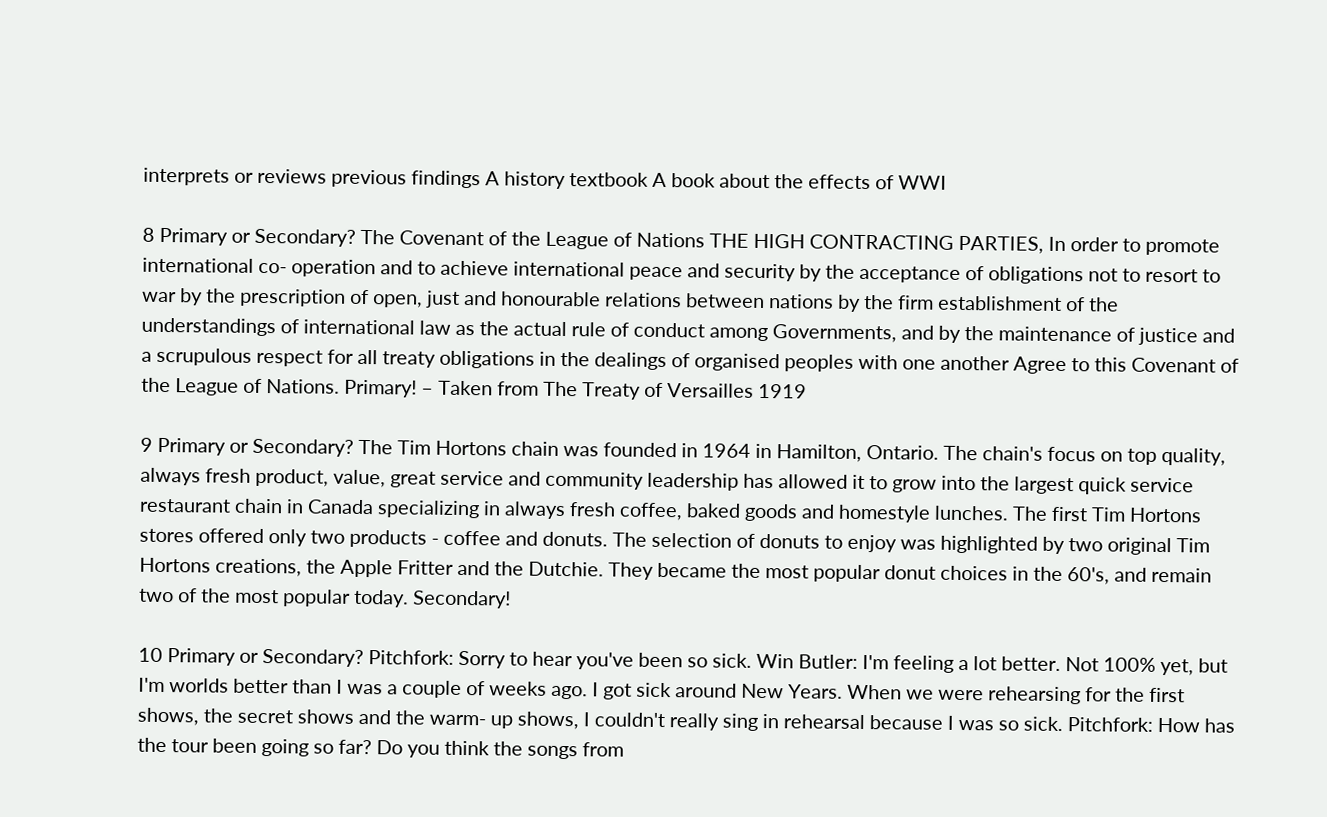interprets or reviews previous findings A history textbook A book about the effects of WWI

8 Primary or Secondary? The Covenant of the League of Nations THE HIGH CONTRACTING PARTIES, In order to promote international co- operation and to achieve international peace and security by the acceptance of obligations not to resort to war by the prescription of open, just and honourable relations between nations by the firm establishment of the understandings of international law as the actual rule of conduct among Governments, and by the maintenance of justice and a scrupulous respect for all treaty obligations in the dealings of organised peoples with one another Agree to this Covenant of the League of Nations. Primary! – Taken from The Treaty of Versailles 1919

9 Primary or Secondary? The Tim Hortons chain was founded in 1964 in Hamilton, Ontario. The chain's focus on top quality, always fresh product, value, great service and community leadership has allowed it to grow into the largest quick service restaurant chain in Canada specializing in always fresh coffee, baked goods and homestyle lunches. The first Tim Hortons stores offered only two products - coffee and donuts. The selection of donuts to enjoy was highlighted by two original Tim Hortons creations, the Apple Fritter and the Dutchie. They became the most popular donut choices in the 60's, and remain two of the most popular today. Secondary!

10 Primary or Secondary? Pitchfork: Sorry to hear you've been so sick. Win Butler: I'm feeling a lot better. Not 100% yet, but I'm worlds better than I was a couple of weeks ago. I got sick around New Years. When we were rehearsing for the first shows, the secret shows and the warm- up shows, I couldn't really sing in rehearsal because I was so sick. Pitchfork: How has the tour been going so far? Do you think the songs from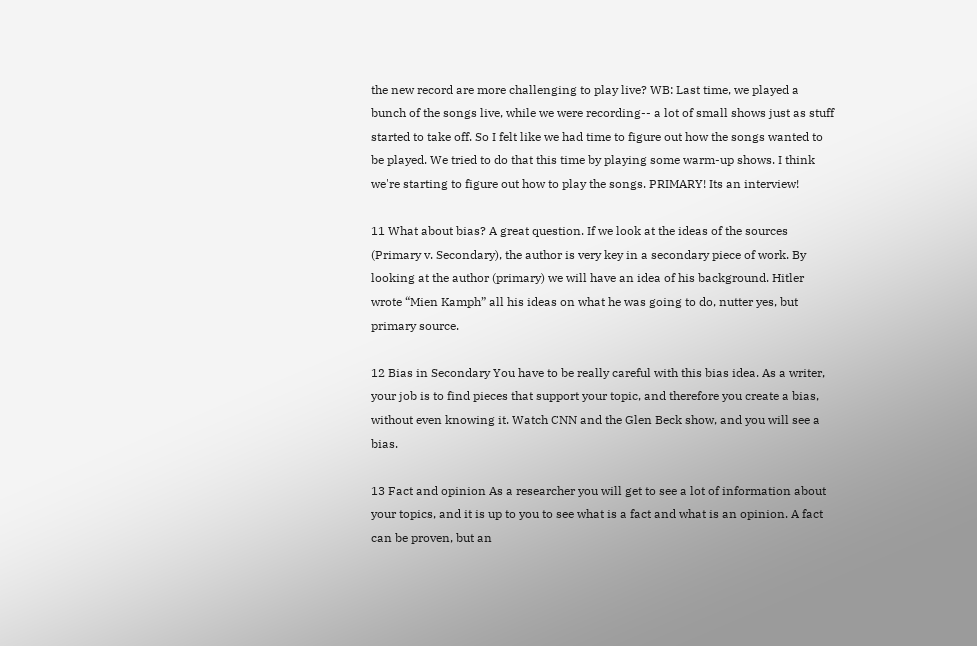the new record are more challenging to play live? WB: Last time, we played a bunch of the songs live, while we were recording-- a lot of small shows just as stuff started to take off. So I felt like we had time to figure out how the songs wanted to be played. We tried to do that this time by playing some warm-up shows. I think we're starting to figure out how to play the songs. PRIMARY! Its an interview!

11 What about bias? A great question. If we look at the ideas of the sources (Primary v. Secondary), the author is very key in a secondary piece of work. By looking at the author (primary) we will have an idea of his background. Hitler wrote “Mien Kamph” all his ideas on what he was going to do, nutter yes, but primary source.

12 Bias in Secondary You have to be really careful with this bias idea. As a writer, your job is to find pieces that support your topic, and therefore you create a bias, without even knowing it. Watch CNN and the Glen Beck show, and you will see a bias.

13 Fact and opinion As a researcher you will get to see a lot of information about your topics, and it is up to you to see what is a fact and what is an opinion. A fact can be proven, but an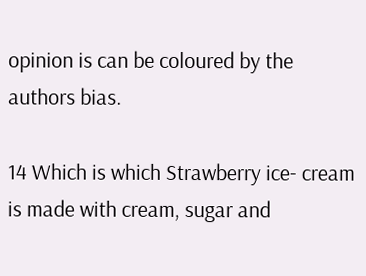opinion is can be coloured by the authors bias.

14 Which is which Strawberry ice- cream is made with cream, sugar and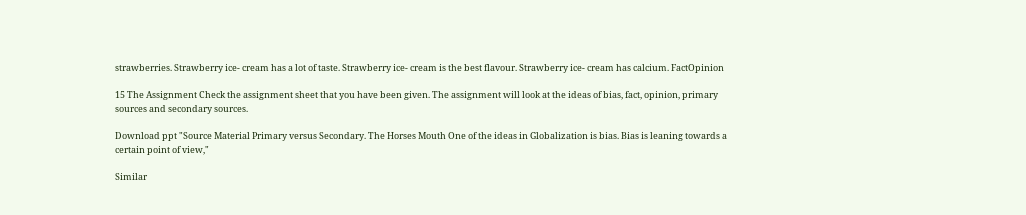strawberries. Strawberry ice- cream has a lot of taste. Strawberry ice- cream is the best flavour. Strawberry ice- cream has calcium. FactOpinion

15 The Assignment Check the assignment sheet that you have been given. The assignment will look at the ideas of bias, fact, opinion, primary sources and secondary sources.

Download ppt "Source Material Primary versus Secondary. The Horses Mouth One of the ideas in Globalization is bias. Bias is leaning towards a certain point of view,"

Similar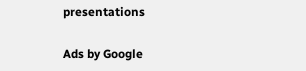presentations

Ads by Google